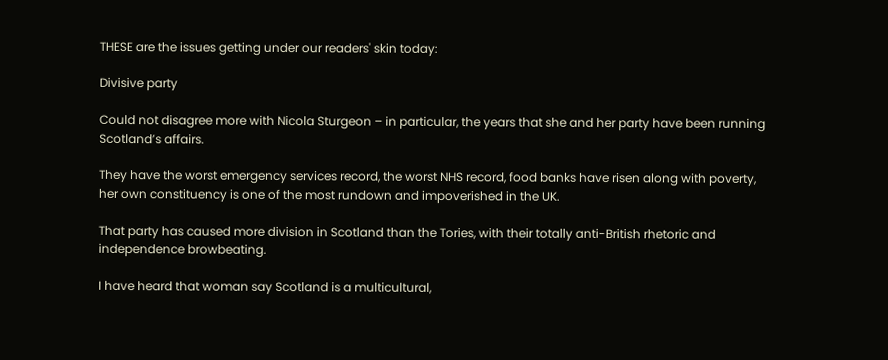THESE are the issues getting under our readers' skin today:

Divisive party

Could not disagree more with Nicola Sturgeon – in particular, the years that she and her party have been running Scotland’s affairs.

They have the worst emergency services record, the worst NHS record, food banks have risen along with poverty, her own constituency is one of the most rundown and impoverished in the UK.

That party has caused more division in Scotland than the Tories, with their totally anti-British rhetoric and independence browbeating.

I have heard that woman say Scotland is a multicultural,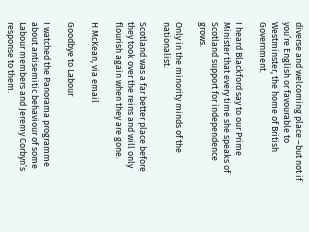diverse and welcoming place –but not if you’re English or favourable to Westminster, the home of British Government.

I heard Blackford say to our Prime Minister that every time she speaks of Scotland support for independence grows.

Only in the minority minds of the nationalist.

Scotland was a far better place before they took over the reins and will only flourish again when they are gone.

H McKean, via email

Goodbye to Labour

I watched the Panorama programme about antisemitic behaviour of some Labour members and Jeremy Corbyn’s response to them.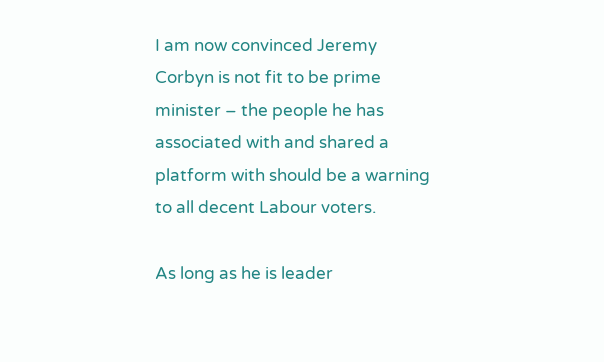I am now convinced Jeremy Corbyn is not fit to be prime minister – the people he has associated with and shared a platform with should be a warning to all decent Labour voters.

As long as he is leader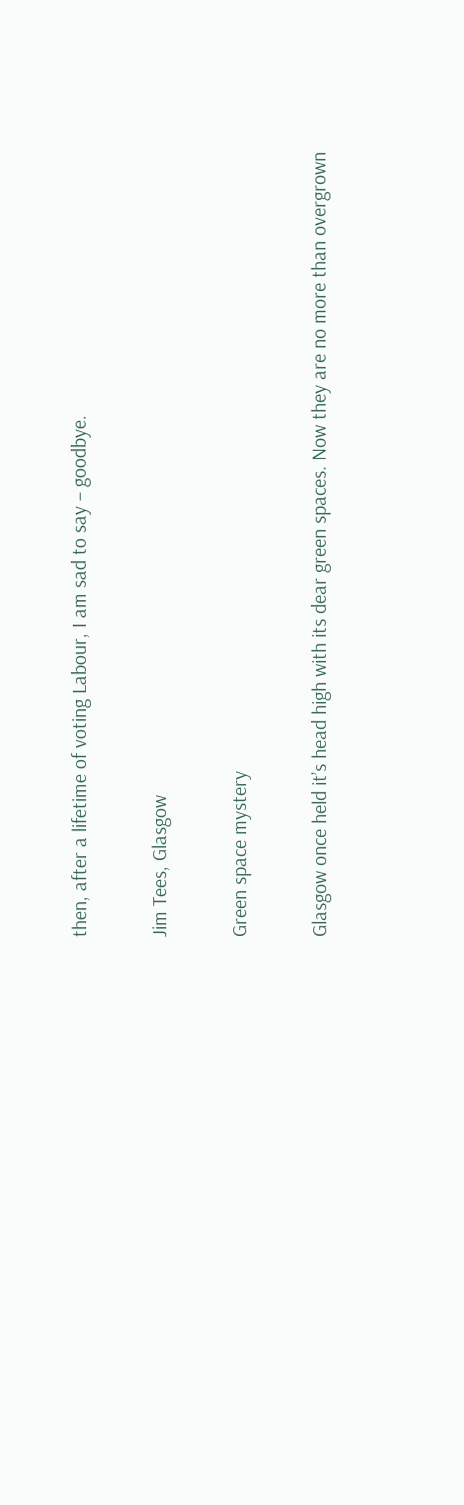then, after a lifetime of voting Labour, I am sad to say – goodbye.

Jim Tees, Glasgow

Green space mystery

Glasgow once held it’s head high with its dear green spaces. Now they are no more than overgrown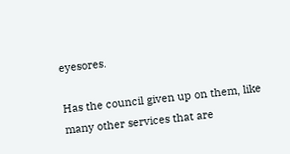eyesores.

Has the council given up on them, like many other services that are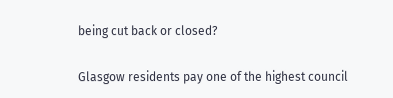being cut back or closed?

Glasgow residents pay one of the highest council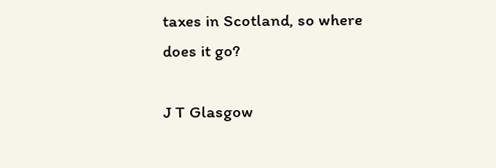taxes in Scotland, so where does it go?

J T Glasgow